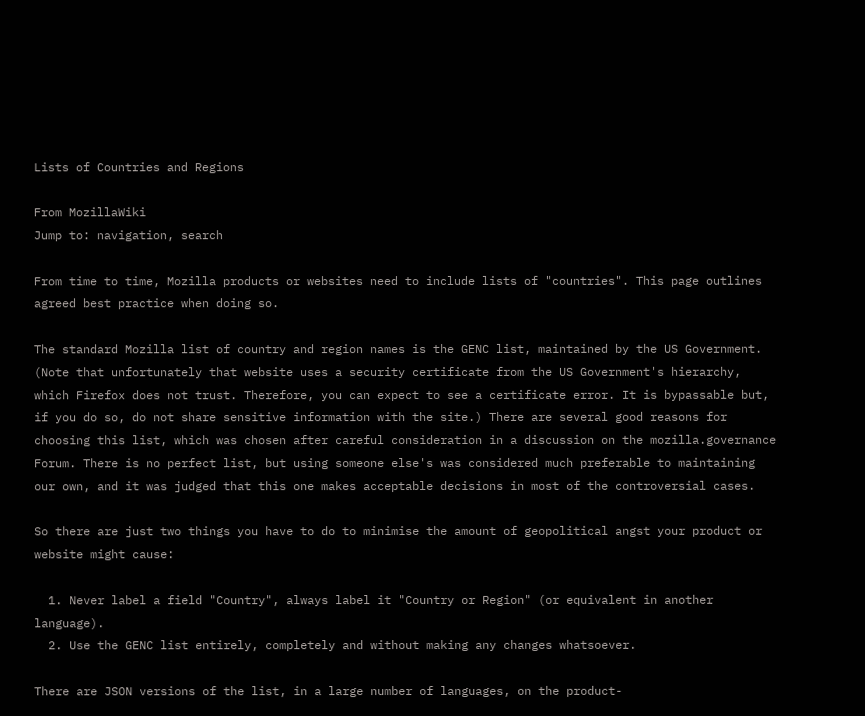Lists of Countries and Regions

From MozillaWiki
Jump to: navigation, search

From time to time, Mozilla products or websites need to include lists of "countries". This page outlines agreed best practice when doing so.

The standard Mozilla list of country and region names is the GENC list, maintained by the US Government. (Note that unfortunately that website uses a security certificate from the US Government's hierarchy, which Firefox does not trust. Therefore, you can expect to see a certificate error. It is bypassable but, if you do so, do not share sensitive information with the site.) There are several good reasons for choosing this list, which was chosen after careful consideration in a discussion on the mozilla.governance Forum. There is no perfect list, but using someone else's was considered much preferable to maintaining our own, and it was judged that this one makes acceptable decisions in most of the controversial cases.

So there are just two things you have to do to minimise the amount of geopolitical angst your product or website might cause:

  1. Never label a field "Country", always label it "Country or Region" (or equivalent in another language).
  2. Use the GENC list entirely, completely and without making any changes whatsoever.

There are JSON versions of the list, in a large number of languages, on the product-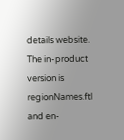details website. The in-product version is regionNames.ftl and en-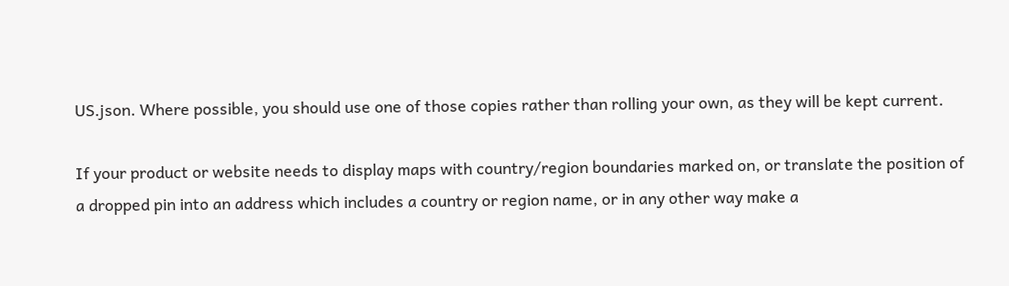US.json. Where possible, you should use one of those copies rather than rolling your own, as they will be kept current.

If your product or website needs to display maps with country/region boundaries marked on, or translate the position of a dropped pin into an address which includes a country or region name, or in any other way make a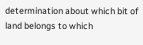determination about which bit of land belongs to which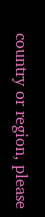country or region, please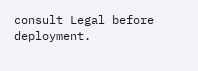consult Legal before deployment.